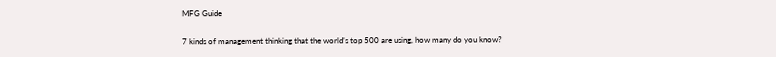MFG Guide

7 kinds of management thinking that the world’s top 500 are using, how many do you know?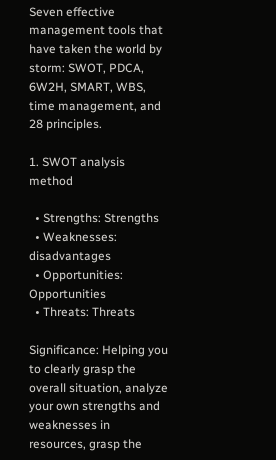Seven effective management tools that have taken the world by storm: SWOT, PDCA, 6W2H, SMART, WBS, time management, and 28 principles.

1. SWOT analysis method

  • Strengths: Strengths
  • Weaknesses: disadvantages
  • Opportunities: Opportunities
  • Threats: Threats

Significance: Helping you to clearly grasp the overall situation, analyze your own strengths and weaknesses in resources, grasp the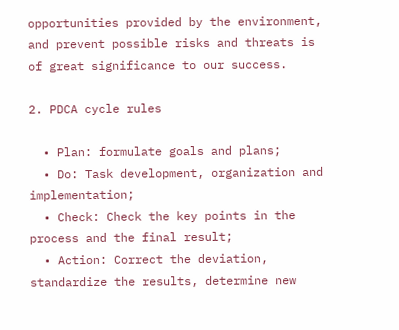opportunities provided by the environment, and prevent possible risks and threats is of great significance to our success.

2. PDCA cycle rules

  • Plan: formulate goals and plans;
  • Do: Task development, organization and implementation;
  • Check: Check the key points in the process and the final result;
  • Action: Correct the deviation, standardize the results, determine new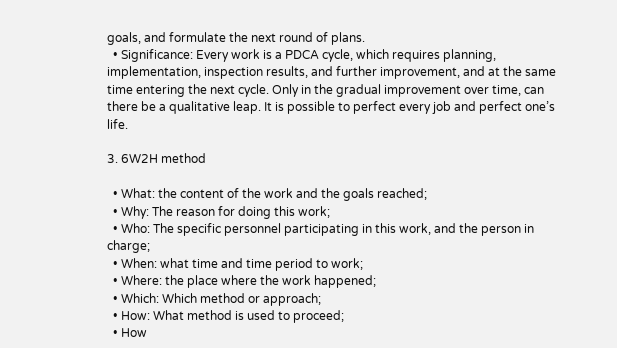goals, and formulate the next round of plans.
  • Significance: Every work is a PDCA cycle, which requires planning, implementation, inspection results, and further improvement, and at the same time entering the next cycle. Only in the gradual improvement over time, can there be a qualitative leap. It is possible to perfect every job and perfect one’s life.

3. 6W2H method

  • What: the content of the work and the goals reached;
  • Why: The reason for doing this work;
  • Who: The specific personnel participating in this work, and the person in charge;
  • When: what time and time period to work;
  • Where: the place where the work happened;
  • Which: Which method or approach;
  • How: What method is used to proceed;
  • How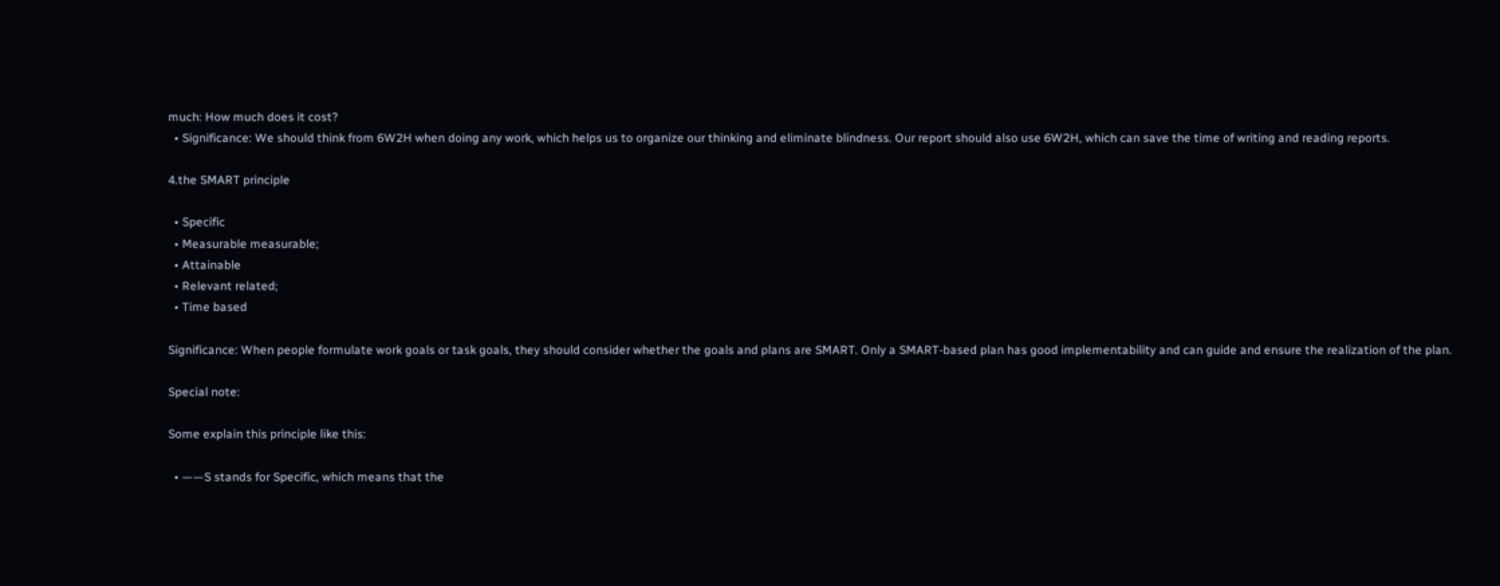much: How much does it cost?
  • Significance: We should think from 6W2H when doing any work, which helps us to organize our thinking and eliminate blindness. Our report should also use 6W2H, which can save the time of writing and reading reports.

4.the SMART principle

  • Specific
  • Measurable measurable;
  • Attainable
  • Relevant related;
  • Time based

Significance: When people formulate work goals or task goals, they should consider whether the goals and plans are SMART. Only a SMART-based plan has good implementability and can guide and ensure the realization of the plan.

Special note:

Some explain this principle like this:

  • ——S stands for Specific, which means that the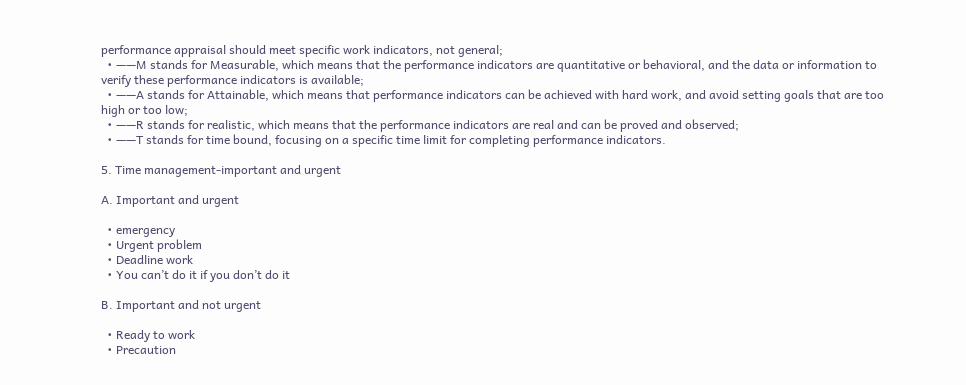performance appraisal should meet specific work indicators, not general;
  • ——M stands for Measurable, which means that the performance indicators are quantitative or behavioral, and the data or information to verify these performance indicators is available;
  • ——A stands for Attainable, which means that performance indicators can be achieved with hard work, and avoid setting goals that are too high or too low;
  • ——R stands for realistic, which means that the performance indicators are real and can be proved and observed;
  • ——T stands for time bound, focusing on a specific time limit for completing performance indicators.

5. Time management-important and urgent

A. Important and urgent

  • emergency
  • Urgent problem
  • Deadline work
  • You can’t do it if you don’t do it

B. Important and not urgent

  • Ready to work
  • Precaution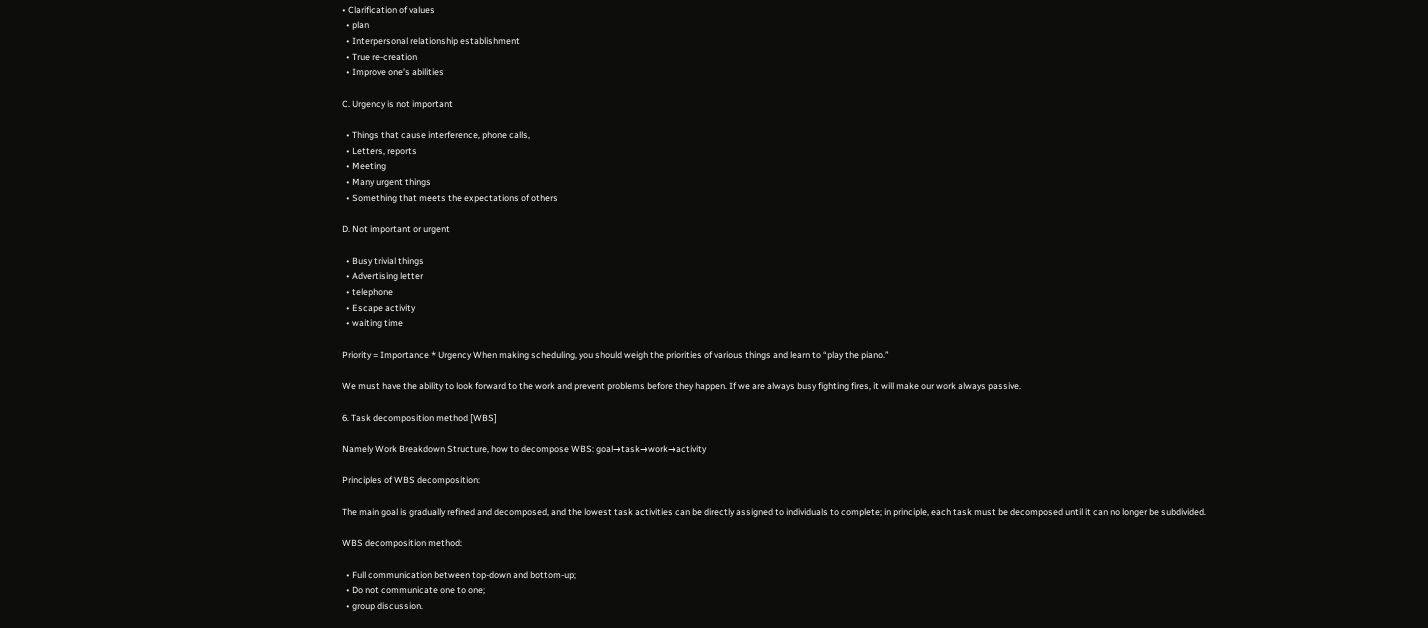• Clarification of values
  • plan
  • Interpersonal relationship establishment
  • True re-creation
  • Improve one’s abilities

C. Urgency is not important

  • Things that cause interference, phone calls,
  • Letters, reports
  • Meeting
  • Many urgent things
  • Something that meets the expectations of others

D. Not important or urgent

  • Busy trivial things
  • Advertising letter
  • telephone
  • Escape activity
  • waiting time

Priority = Importance * Urgency When making scheduling, you should weigh the priorities of various things and learn to “play the piano.”

We must have the ability to look forward to the work and prevent problems before they happen. If we are always busy fighting fires, it will make our work always passive.

6. Task decomposition method [WBS]

Namely Work Breakdown Structure, how to decompose WBS: goal→task→work→activity

Principles of WBS decomposition:

The main goal is gradually refined and decomposed, and the lowest task activities can be directly assigned to individuals to complete; in principle, each task must be decomposed until it can no longer be subdivided.

WBS decomposition method:

  • Full communication between top-down and bottom-up;
  • Do not communicate one to one;
  • group discussion.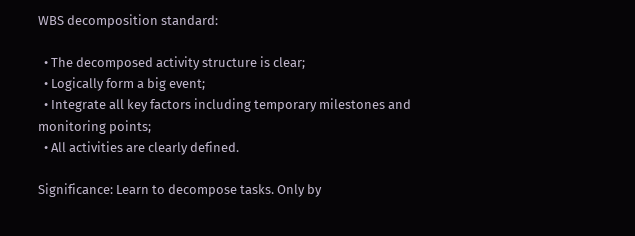WBS decomposition standard:

  • The decomposed activity structure is clear;
  • Logically form a big event;
  • Integrate all key factors including temporary milestones and monitoring points;
  • All activities are clearly defined.

Significance: Learn to decompose tasks. Only by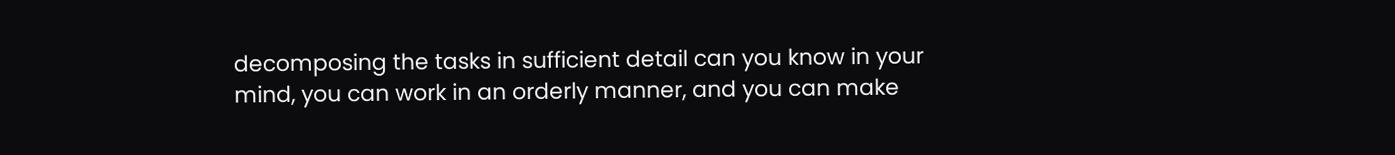decomposing the tasks in sufficient detail can you know in your mind, you can work in an orderly manner, and you can make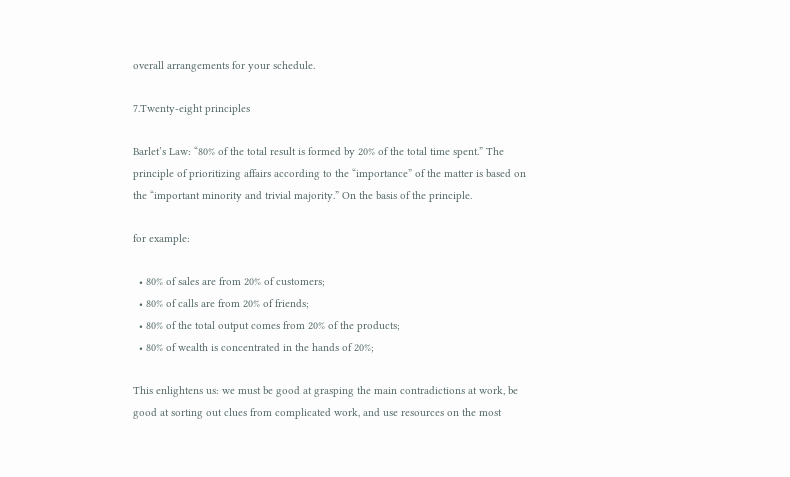overall arrangements for your schedule.

7.Twenty-eight principles

Barlet’s Law: “80% of the total result is formed by 20% of the total time spent.” The principle of prioritizing affairs according to the “importance” of the matter is based on the “important minority and trivial majority.” On the basis of the principle.

for example:

  • 80% of sales are from 20% of customers;
  • 80% of calls are from 20% of friends;
  • 80% of the total output comes from 20% of the products;
  • 80% of wealth is concentrated in the hands of 20%;

This enlightens us: we must be good at grasping the main contradictions at work, be good at sorting out clues from complicated work, and use resources on the most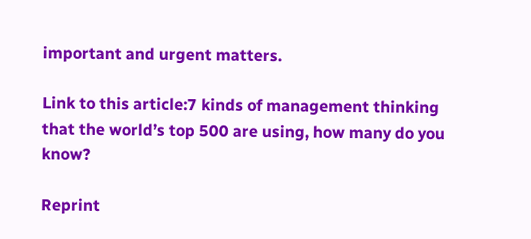important and urgent matters.

Link to this article:7 kinds of management thinking that the world’s top 500 are using, how many do you know?

Reprint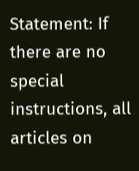Statement: If there are no special instructions, all articles on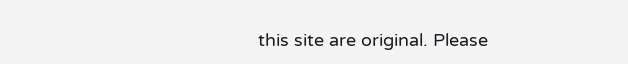this site are original. Please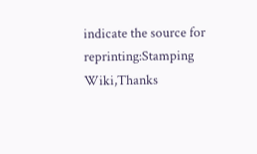indicate the source for reprinting:Stamping Wiki,Thanks